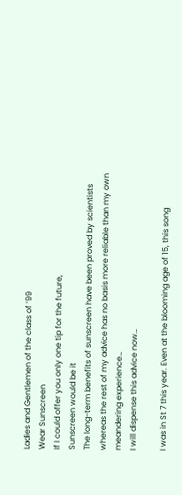Ladies and Gentlemen of the class of ’99
Wear Sunscreen
If I could offer you only one tip for the future,
Sunscreen would be it
The long-term benefits of sunscreen have been proved by scientists
whereas the rest of my advice has no basis more reliable than my own meandering experience…
I will dispense this advice now…

I was in St 7 this year. Even at the blooming age of 15, this song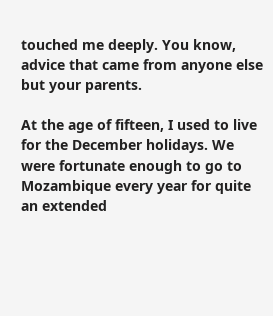touched me deeply. You know, advice that came from anyone else but your parents.

At the age of fifteen, I used to live for the December holidays. We were fortunate enough to go to Mozambique every year for quite an extended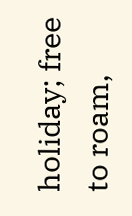holiday; free to roam,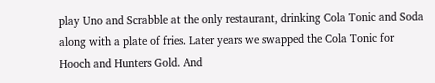play Uno and Scrabble at the only restaurant, drinking Cola Tonic and Soda along with a plate of fries. Later years we swapped the Cola Tonic for Hooch and Hunters Gold. And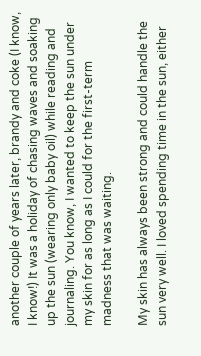another couple of years later, brandy and coke (I know, I know!) It was a holiday of chasing waves and soaking up the sun (wearing only baby oil) while reading and journaling. You know, I wanted to keep the sun under my skin for as long as I could for the first-term madness that was waiting.

My skin has always been strong and could handle the sun very well. I loved spending time in the sun, either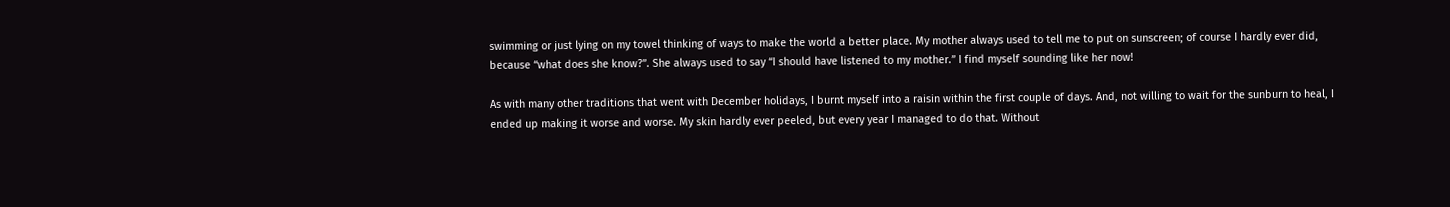swimming or just lying on my towel thinking of ways to make the world a better place. My mother always used to tell me to put on sunscreen; of course I hardly ever did, because “what does she know?”. She always used to say “I should have listened to my mother.” I find myself sounding like her now!

As with many other traditions that went with December holidays, I burnt myself into a raisin within the first couple of days. And, not willing to wait for the sunburn to heal, I ended up making it worse and worse. My skin hardly ever peeled, but every year I managed to do that. Without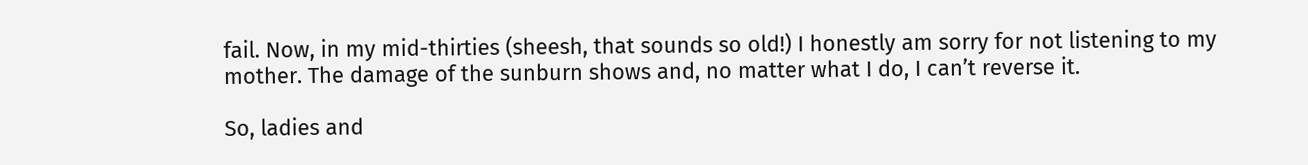fail. Now, in my mid-thirties (sheesh, that sounds so old!) I honestly am sorry for not listening to my mother. The damage of the sunburn shows and, no matter what I do, I can’t reverse it.

So, ladies and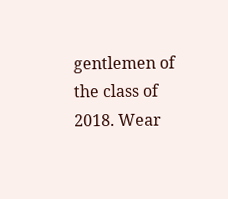gentlemen of the class of 2018. Wear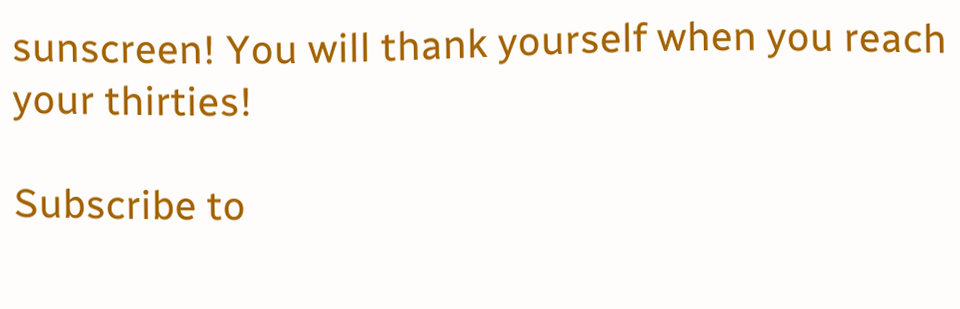sunscreen! You will thank yourself when you reach your thirties!

Subscribe to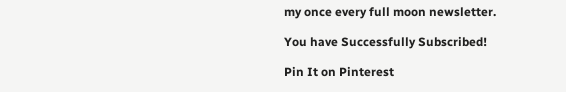my once every full moon newsletter.

You have Successfully Subscribed!

Pin It on Pinterest